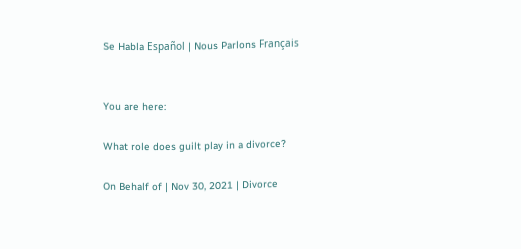Se Habla Español | Nous Parlons Français


You are here:

What role does guilt play in a divorce?

On Behalf of | Nov 30, 2021 | Divorce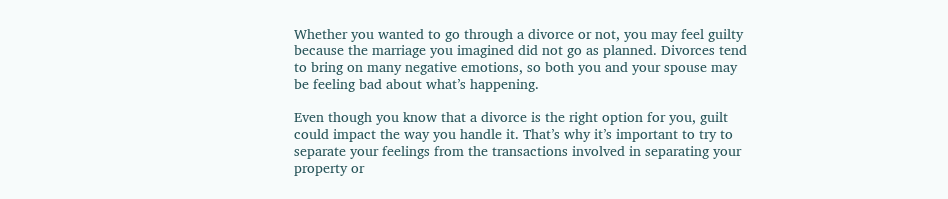Whether you wanted to go through a divorce or not, you may feel guilty because the marriage you imagined did not go as planned. Divorces tend to bring on many negative emotions, so both you and your spouse may be feeling bad about what’s happening.

Even though you know that a divorce is the right option for you, guilt could impact the way you handle it. That’s why it’s important to try to separate your feelings from the transactions involved in separating your property or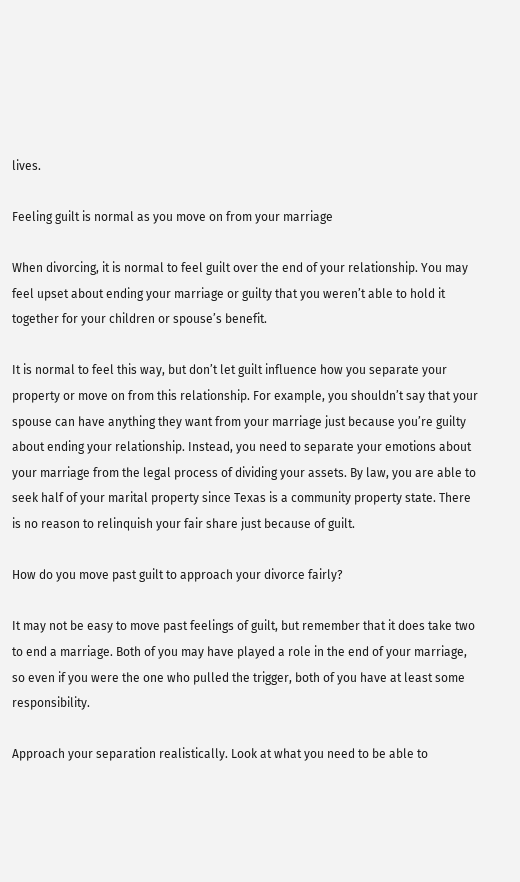lives.

Feeling guilt is normal as you move on from your marriage

When divorcing, it is normal to feel guilt over the end of your relationship. You may feel upset about ending your marriage or guilty that you weren’t able to hold it together for your children or spouse’s benefit.

It is normal to feel this way, but don’t let guilt influence how you separate your property or move on from this relationship. For example, you shouldn’t say that your spouse can have anything they want from your marriage just because you’re guilty about ending your relationship. Instead, you need to separate your emotions about your marriage from the legal process of dividing your assets. By law, you are able to seek half of your marital property since Texas is a community property state. There is no reason to relinquish your fair share just because of guilt.

How do you move past guilt to approach your divorce fairly?

It may not be easy to move past feelings of guilt, but remember that it does take two to end a marriage. Both of you may have played a role in the end of your marriage, so even if you were the one who pulled the trigger, both of you have at least some responsibility.

Approach your separation realistically. Look at what you need to be able to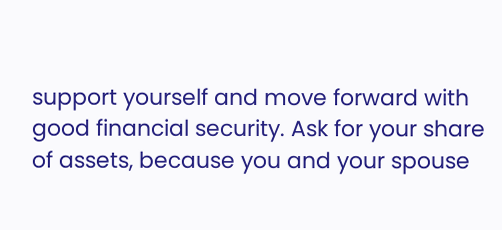support yourself and move forward with good financial security. Ask for your share of assets, because you and your spouse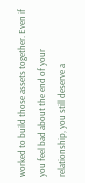worked to build those assets together. Even if you feel bad about the end of your relationship, you still deserve a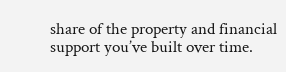share of the property and financial support you’ve built over time.